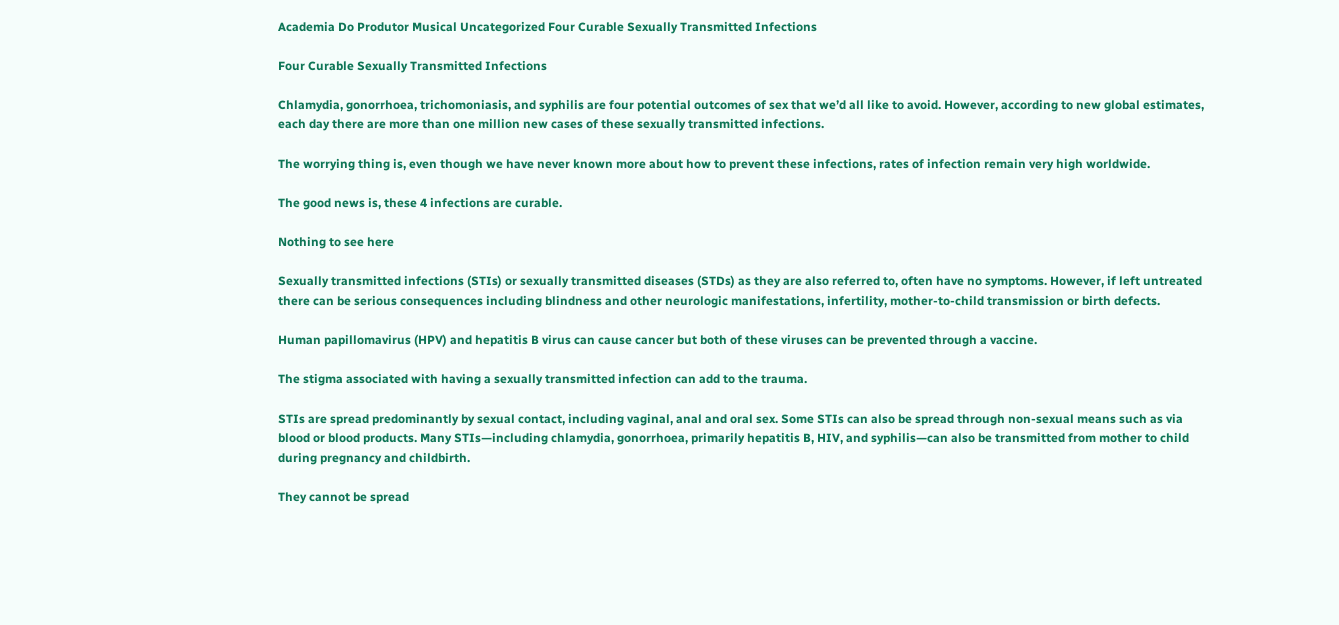Academia Do Produtor Musical Uncategorized Four Curable Sexually Transmitted Infections

Four Curable Sexually Transmitted Infections

Chlamydia, gonorrhoea, trichomoniasis, and syphilis are four potential outcomes of sex that we’d all like to avoid. However, according to new global estimates, each day there are more than one million new cases of these sexually transmitted infections.

The worrying thing is, even though we have never known more about how to prevent these infections, rates of infection remain very high worldwide.

The good news is, these 4 infections are curable.

Nothing to see here

Sexually transmitted infections (STIs) or sexually transmitted diseases (STDs) as they are also referred to, often have no symptoms. However, if left untreated there can be serious consequences including blindness and other neurologic manifestations, infertility, mother-to-child transmission or birth defects.

Human papillomavirus (HPV) and hepatitis B virus can cause cancer but both of these viruses can be prevented through a vaccine.

The stigma associated with having a sexually transmitted infection can add to the trauma.

STIs are spread predominantly by sexual contact, including vaginal, anal and oral sex. Some STIs can also be spread through non-sexual means such as via blood or blood products. Many STIs—including chlamydia, gonorrhoea, primarily hepatitis B, HIV, and syphilis—can also be transmitted from mother to child during pregnancy and childbirth.

They cannot be spread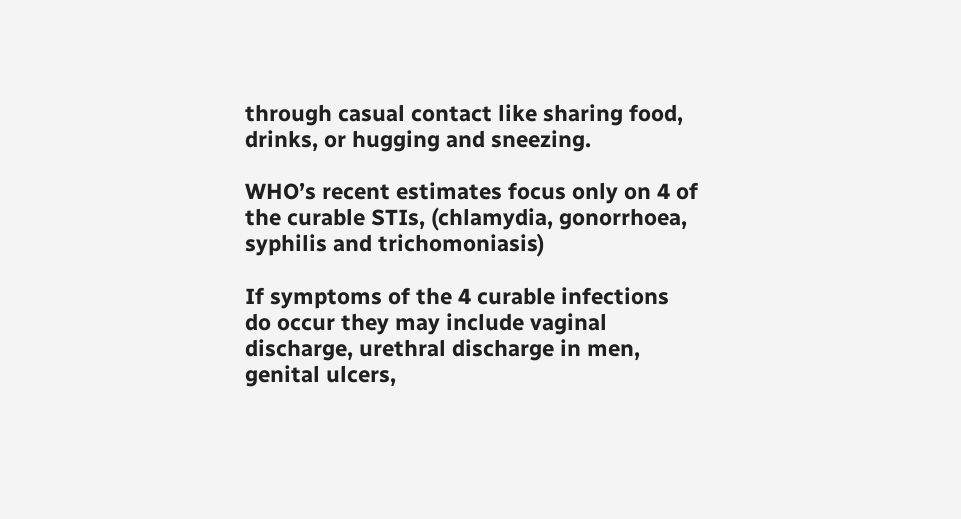through casual contact like sharing food, drinks, or hugging and sneezing.

WHO’s recent estimates focus only on 4 of the curable STIs, (chlamydia, gonorrhoea, syphilis and trichomoniasis)

If symptoms of the 4 curable infections do occur they may include vaginal discharge, urethral discharge in men, genital ulcers,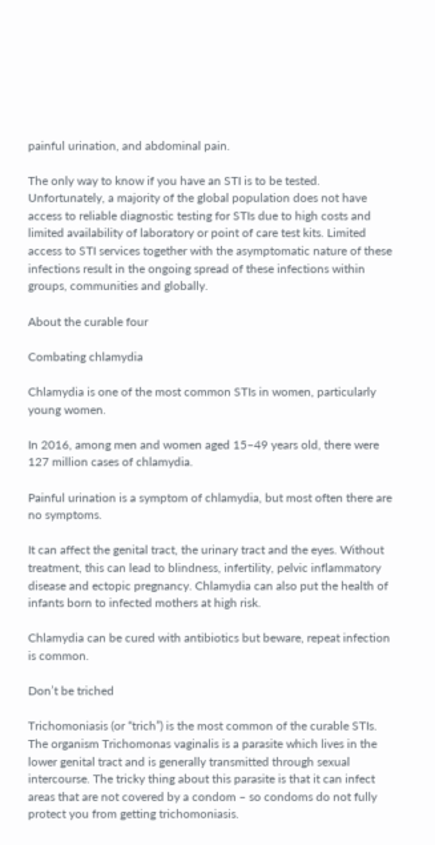painful urination, and abdominal pain.

The only way to know if you have an STI is to be tested. Unfortunately, a majority of the global population does not have access to reliable diagnostic testing for STIs due to high costs and limited availability of laboratory or point of care test kits. Limited access to STI services together with the asymptomatic nature of these infections result in the ongoing spread of these infections within groups, communities and globally.

About the curable four

Combating chlamydia

Chlamydia is one of the most common STIs in women, particularly young women.

In 2016, among men and women aged 15–49 years old, there were 127 million cases of chlamydia.

Painful urination is a symptom of chlamydia, but most often there are no symptoms.

It can affect the genital tract, the urinary tract and the eyes. Without treatment, this can lead to blindness, infertility, pelvic inflammatory disease and ectopic pregnancy. Chlamydia can also put the health of infants born to infected mothers at high risk.

Chlamydia can be cured with antibiotics but beware, repeat infection is common.

Don’t be triched

Trichomoniasis (or “trich”) is the most common of the curable STIs. The organism Trichomonas vaginalis is a parasite which lives in the lower genital tract and is generally transmitted through sexual intercourse. The tricky thing about this parasite is that it can infect areas that are not covered by a condom – so condoms do not fully protect you from getting trichomoniasis.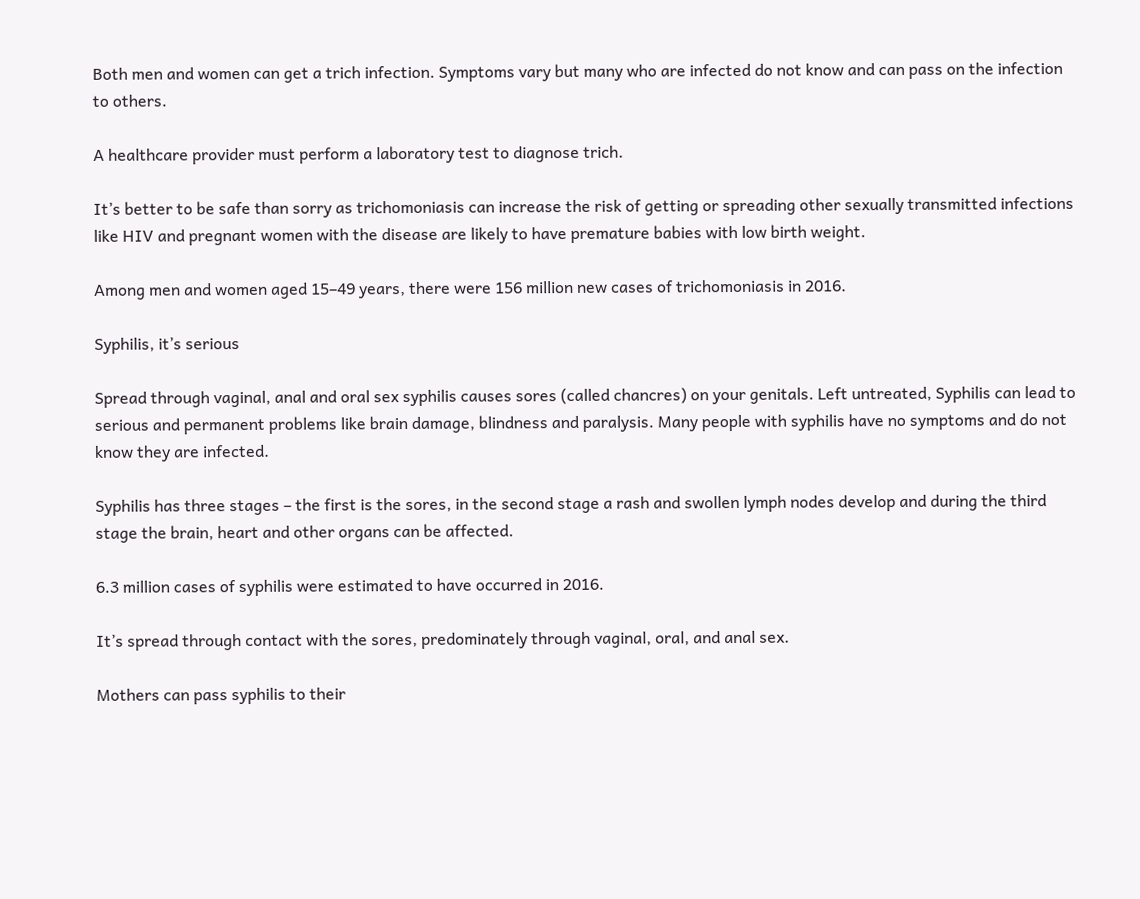Both men and women can get a trich infection. Symptoms vary but many who are infected do not know and can pass on the infection to others.

A healthcare provider must perform a laboratory test to diagnose trich.

It’s better to be safe than sorry as trichomoniasis can increase the risk of getting or spreading other sexually transmitted infections like HIV and pregnant women with the disease are likely to have premature babies with low birth weight.

Among men and women aged 15–49 years, there were 156 million new cases of trichomoniasis in 2016.

Syphilis, it’s serious

Spread through vaginal, anal and oral sex syphilis causes sores (called chancres) on your genitals. Left untreated, Syphilis can lead to serious and permanent problems like brain damage, blindness and paralysis. Many people with syphilis have no symptoms and do not know they are infected.

Syphilis has three stages – the first is the sores, in the second stage a rash and swollen lymph nodes develop and during the third stage the brain, heart and other organs can be affected.

6.3 million cases of syphilis were estimated to have occurred in 2016.

It’s spread through contact with the sores, predominately through vaginal, oral, and anal sex.

Mothers can pass syphilis to their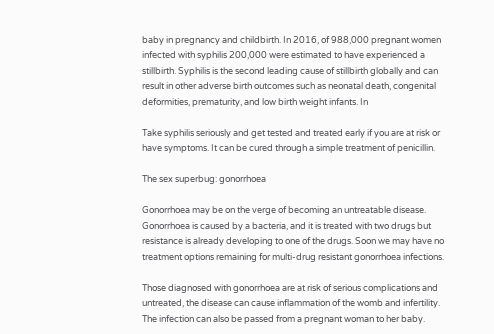baby in pregnancy and childbirth. In 2016, of 988,000 pregnant women infected with syphilis 200,000 were estimated to have experienced a stillbirth. Syphilis is the second leading cause of stillbirth globally and can result in other adverse birth outcomes such as neonatal death, congenital deformities, prematurity, and low birth weight infants. In

Take syphilis seriously and get tested and treated early if you are at risk or have symptoms. It can be cured through a simple treatment of penicillin.

The sex superbug: gonorrhoea

Gonorrhoea may be on the verge of becoming an untreatable disease. Gonorrhoea is caused by a bacteria, and it is treated with two drugs but resistance is already developing to one of the drugs. Soon we may have no treatment options remaining for multi-drug resistant gonorrhoea infections.

Those diagnosed with gonorrhoea are at risk of serious complications and untreated, the disease can cause inflammation of the womb and infertility. The infection can also be passed from a pregnant woman to her baby.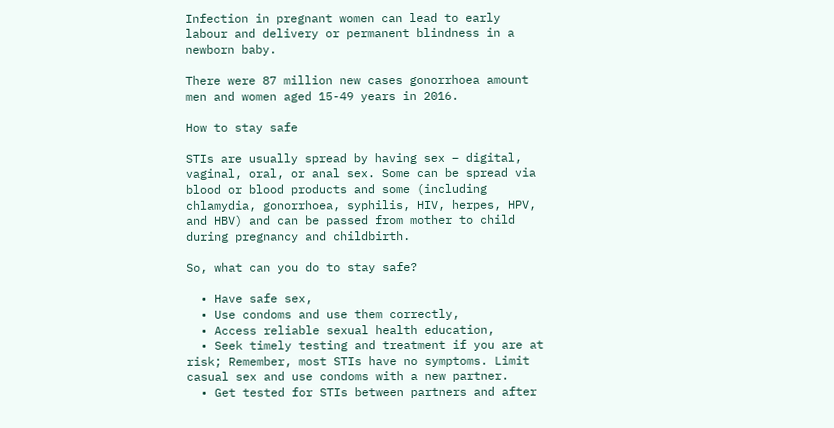Infection in pregnant women can lead to early labour and delivery or permanent blindness in a newborn baby.

There were 87 million new cases gonorrhoea amount men and women aged 15-49 years in 2016.

How to stay safe

STIs are usually spread by having sex – digital, vaginal, oral, or anal sex. Some can be spread via blood or blood products and some (including chlamydia, gonorrhoea, syphilis, HIV, herpes, HPV, and HBV) and can be passed from mother to child during pregnancy and childbirth.

So, what can you do to stay safe?

  • Have safe sex,
  • Use condoms and use them correctly,
  • Access reliable sexual health education,
  • Seek timely testing and treatment if you are at risk; Remember, most STIs have no symptoms. Limit casual sex and use condoms with a new partner.
  • Get tested for STIs between partners and after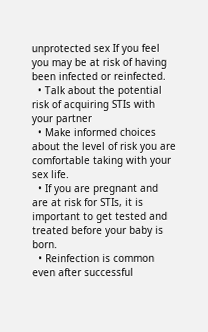unprotected sex If you feel you may be at risk of having been infected or reinfected.
  • Talk about the potential risk of acquiring STIs with your partner
  • Make informed choices about the level of risk you are comfortable taking with your sex life.
  • If you are pregnant and are at risk for STIs, it is important to get tested and treated before your baby is born.
  • Reinfection is common even after successful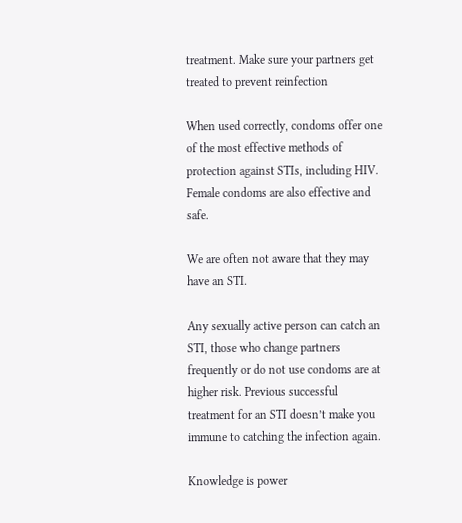treatment. Make sure your partners get treated to prevent reinfection

When used correctly, condoms offer one of the most effective methods of protection against STIs, including HIV. Female condoms are also effective and safe.

We are often not aware that they may have an STI.

Any sexually active person can catch an STI, those who change partners frequently or do not use condoms are at higher risk. Previous successful treatment for an STI doesn’t make you immune to catching the infection again.

Knowledge is power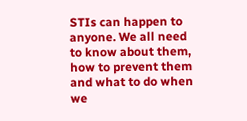STIs can happen to anyone. We all need to know about them, how to prevent them and what to do when we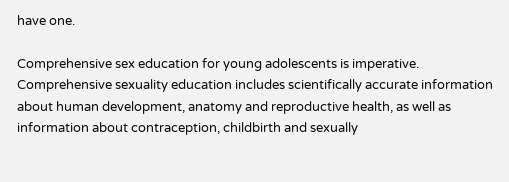have one.

Comprehensive sex education for young adolescents is imperative. Comprehensive sexuality education includes scientifically accurate information about human development, anatomy and reproductive health, as well as information about contraception, childbirth and sexually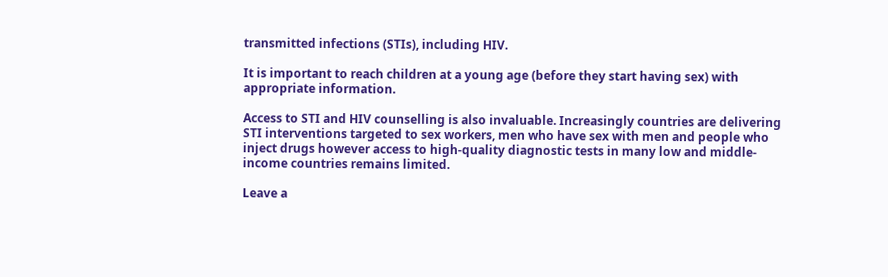transmitted infections (STIs), including HIV.

It is important to reach children at a young age (before they start having sex) with appropriate information.

Access to STI and HIV counselling is also invaluable. Increasingly countries are delivering STI interventions targeted to sex workers, men who have sex with men and people who inject drugs however access to high-quality diagnostic tests in many low and middle-income countries remains limited.

Leave a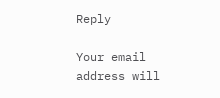Reply

Your email address will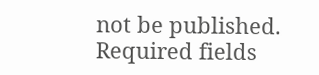not be published. Required fields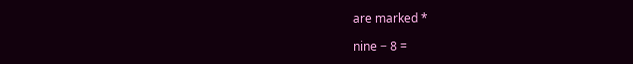are marked *

nine − 8 =